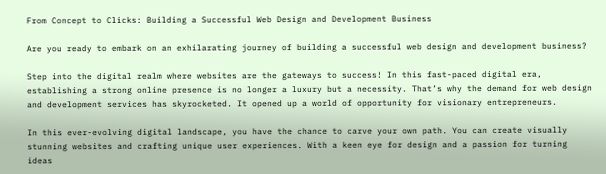From Concept to Clicks: Building a Successful Web Design and Development Business

Are you ready to embark on an exhilarating journey of building a successful web design and development business?

Step into the digital realm where websites are the gateways to success! In this fast-paced digital era, establishing a strong online presence is no longer a luxury but a necessity. That’s why the demand for web design and development services has skyrocketed. It opened up a world of opportunity for visionary entrepreneurs.

In this ever-evolving digital landscape, you have the chance to carve your own path. You can create visually stunning websites and crafting unique user experiences. With a keen eye for design and a passion for turning ideas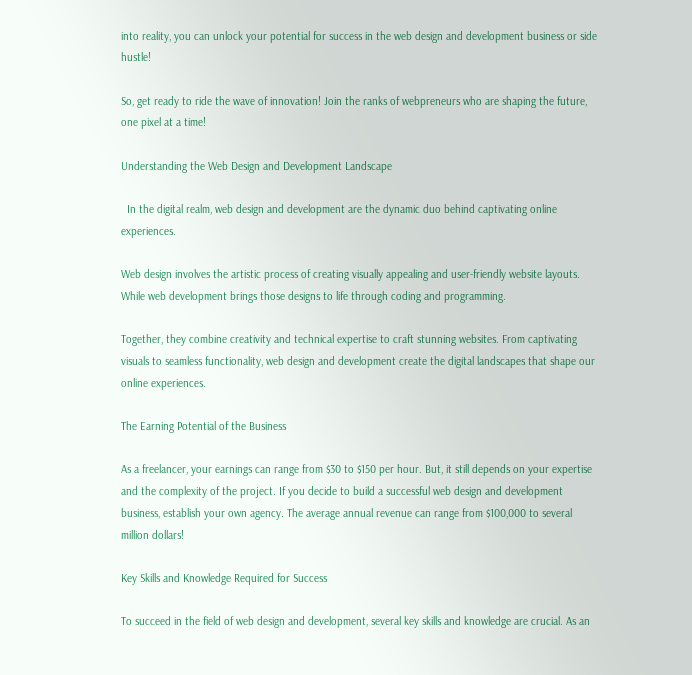into reality, you can unlock your potential for success in the web design and development business or side hustle!

So, get ready to ride the wave of innovation! Join the ranks of webpreneurs who are shaping the future, one pixel at a time!

Understanding the Web Design and Development Landscape

  In the digital realm, web design and development are the dynamic duo behind captivating online experiences.

Web design involves the artistic process of creating visually appealing and user-friendly website layouts. While web development brings those designs to life through coding and programming.

Together, they combine creativity and technical expertise to craft stunning websites. From captivating visuals to seamless functionality, web design and development create the digital landscapes that shape our online experiences.

The Earning Potential of the Business

As a freelancer, your earnings can range from $30 to $150 per hour. But, it still depends on your expertise and the complexity of the project. If you decide to build a successful web design and development business, establish your own agency. The average annual revenue can range from $100,000 to several million dollars!

Key Skills and Knowledge Required for Success

To succeed in the field of web design and development, several key skills and knowledge are crucial. As an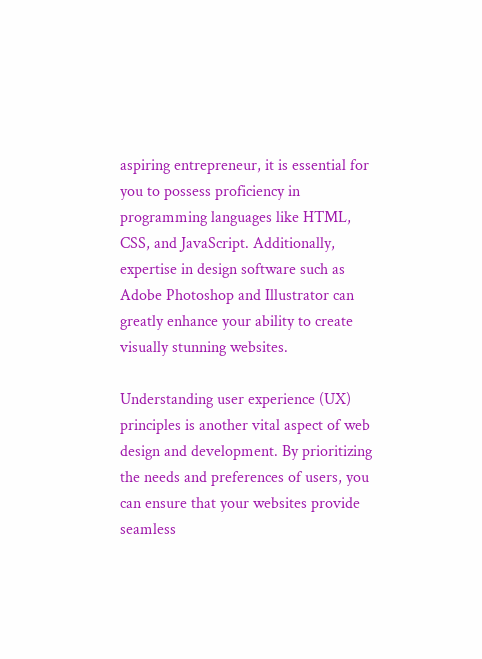aspiring entrepreneur, it is essential for you to possess proficiency in programming languages like HTML, CSS, and JavaScript. Additionally, expertise in design software such as Adobe Photoshop and Illustrator can greatly enhance your ability to create visually stunning websites.

Understanding user experience (UX) principles is another vital aspect of web design and development. By prioritizing the needs and preferences of users, you can ensure that your websites provide seamless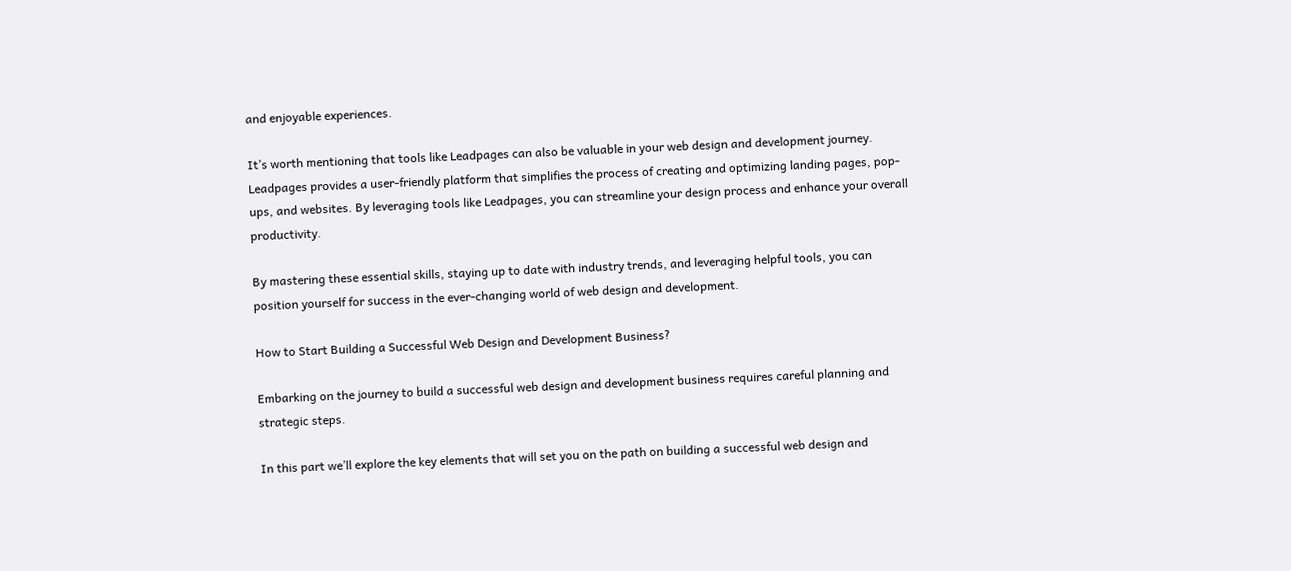and enjoyable experiences.

It’s worth mentioning that tools like Leadpages can also be valuable in your web design and development journey. Leadpages provides a user-friendly platform that simplifies the process of creating and optimizing landing pages, pop-ups, and websites. By leveraging tools like Leadpages, you can streamline your design process and enhance your overall productivity.

By mastering these essential skills, staying up to date with industry trends, and leveraging helpful tools, you can position yourself for success in the ever-changing world of web design and development.

How to Start Building a Successful Web Design and Development Business?

Embarking on the journey to build a successful web design and development business requires careful planning and strategic steps.

In this part we’ll explore the key elements that will set you on the path on building a successful web design and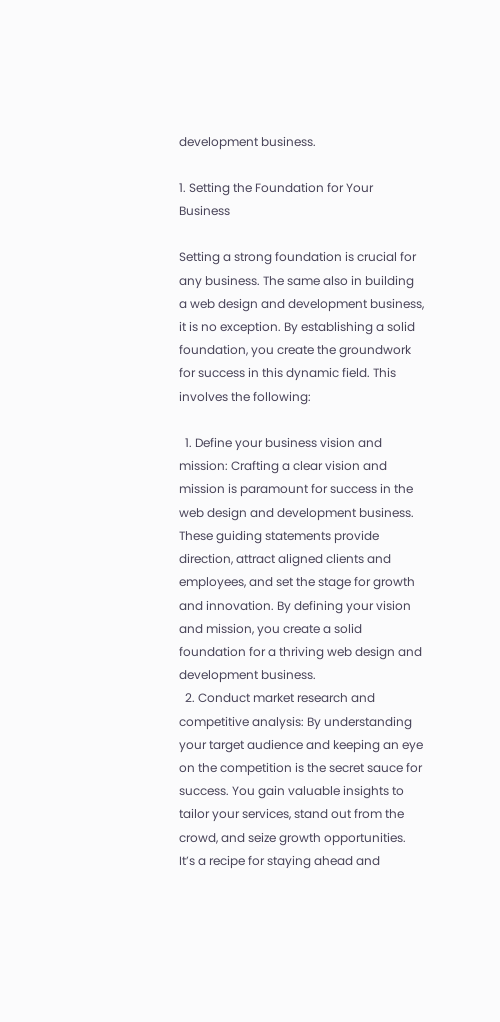development business.

1. Setting the Foundation for Your Business

Setting a strong foundation is crucial for any business. The same also in building a web design and development business, it is no exception. By establishing a solid foundation, you create the groundwork for success in this dynamic field. This involves the following:

  1. Define your business vision and mission: Crafting a clear vision and mission is paramount for success in the web design and development business. These guiding statements provide direction, attract aligned clients and employees, and set the stage for growth and innovation. By defining your vision and mission, you create a solid foundation for a thriving web design and development business.
  2. Conduct market research and competitive analysis: By understanding your target audience and keeping an eye on the competition is the secret sauce for success. You gain valuable insights to tailor your services, stand out from the crowd, and seize growth opportunities. It’s a recipe for staying ahead and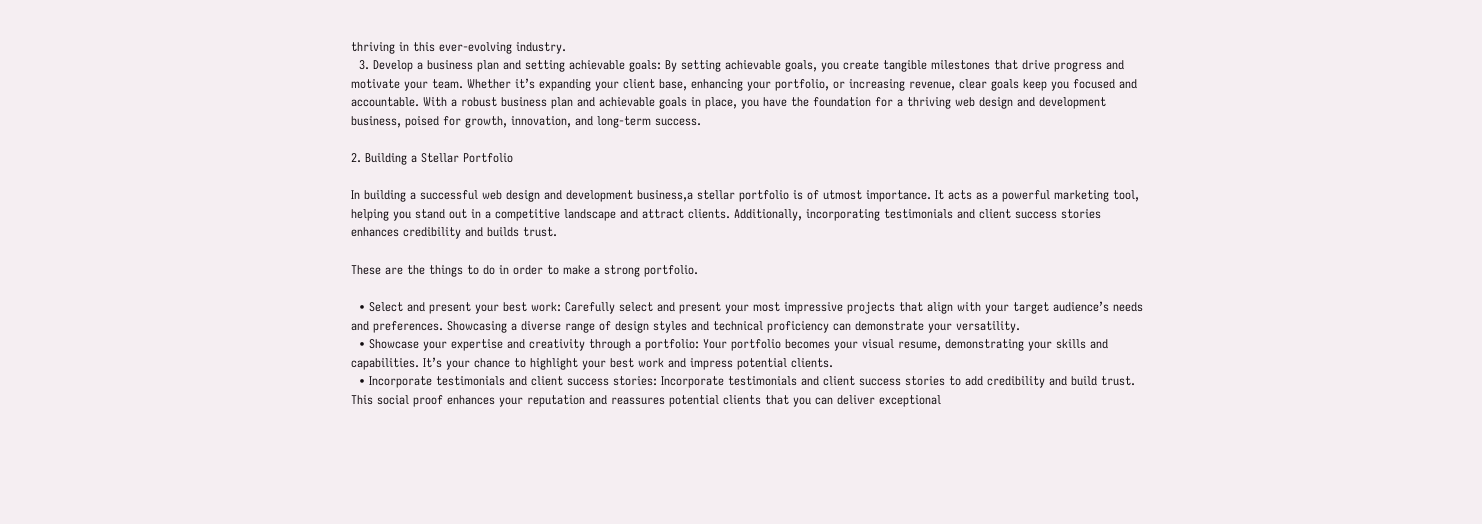thriving in this ever-evolving industry.
  3. Develop a business plan and setting achievable goals: By setting achievable goals, you create tangible milestones that drive progress and motivate your team. Whether it’s expanding your client base, enhancing your portfolio, or increasing revenue, clear goals keep you focused and accountable. With a robust business plan and achievable goals in place, you have the foundation for a thriving web design and development business, poised for growth, innovation, and long-term success.

2. Building a Stellar Portfolio

In building a successful web design and development business,a stellar portfolio is of utmost importance. It acts as a powerful marketing tool, helping you stand out in a competitive landscape and attract clients. Additionally, incorporating testimonials and client success stories enhances credibility and builds trust.

These are the things to do in order to make a strong portfolio.

  • Select and present your best work: Carefully select and present your most impressive projects that align with your target audience’s needs and preferences. Showcasing a diverse range of design styles and technical proficiency can demonstrate your versatility.
  • Showcase your expertise and creativity through a portfolio: Your portfolio becomes your visual resume, demonstrating your skills and capabilities. It’s your chance to highlight your best work and impress potential clients.
  • Incorporate testimonials and client success stories: Incorporate testimonials and client success stories to add credibility and build trust. This social proof enhances your reputation and reassures potential clients that you can deliver exceptional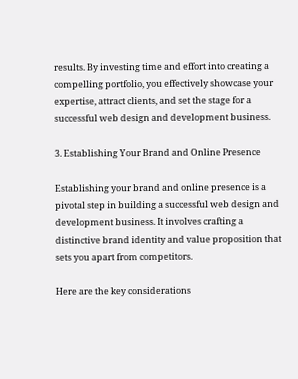results. By investing time and effort into creating a compelling portfolio, you effectively showcase your expertise, attract clients, and set the stage for a successful web design and development business.

3. Establishing Your Brand and Online Presence

Establishing your brand and online presence is a pivotal step in building a successful web design and development business. It involves crafting a distinctive brand identity and value proposition that sets you apart from competitors.

Here are the key considerations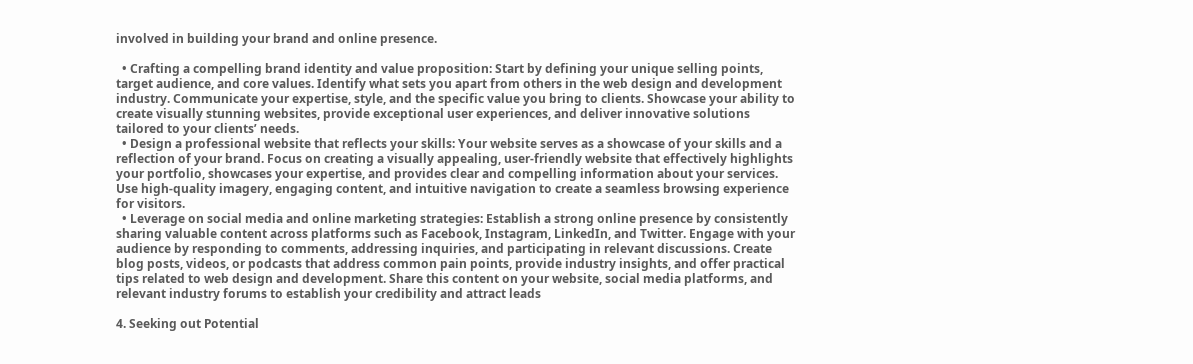involved in building your brand and online presence.

  • Crafting a compelling brand identity and value proposition: Start by defining your unique selling points, target audience, and core values. Identify what sets you apart from others in the web design and development industry. Communicate your expertise, style, and the specific value you bring to clients. Showcase your ability to create visually stunning websites, provide exceptional user experiences, and deliver innovative solutions tailored to your clients’ needs.
  • Design a professional website that reflects your skills: Your website serves as a showcase of your skills and a reflection of your brand. Focus on creating a visually appealing, user-friendly website that effectively highlights your portfolio, showcases your expertise, and provides clear and compelling information about your services. Use high-quality imagery, engaging content, and intuitive navigation to create a seamless browsing experience for visitors.
  • Leverage on social media and online marketing strategies: Establish a strong online presence by consistently sharing valuable content across platforms such as Facebook, Instagram, LinkedIn, and Twitter. Engage with your audience by responding to comments, addressing inquiries, and participating in relevant discussions. Create blog posts, videos, or podcasts that address common pain points, provide industry insights, and offer practical tips related to web design and development. Share this content on your website, social media platforms, and relevant industry forums to establish your credibility and attract leads

4. Seeking out Potential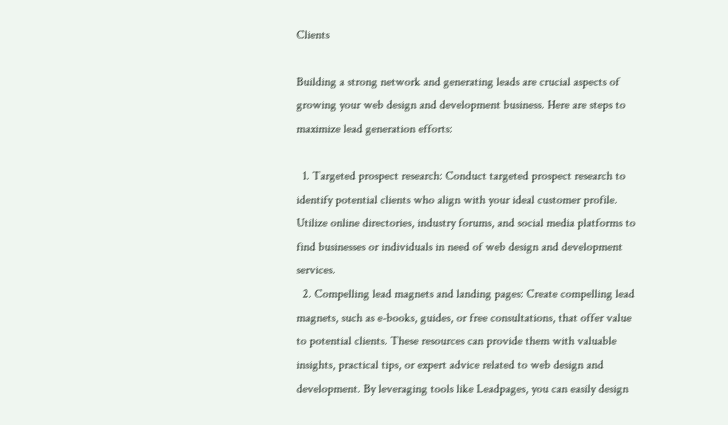Clients

Building a strong network and generating leads are crucial aspects of growing your web design and development business. Here are steps to maximize lead generation efforts:

  1. Targeted prospect research: Conduct targeted prospect research to identify potential clients who align with your ideal customer profile. Utilize online directories, industry forums, and social media platforms to find businesses or individuals in need of web design and development services.
  2. Compelling lead magnets and landing pages: Create compelling lead magnets, such as e-books, guides, or free consultations, that offer value to potential clients. These resources can provide them with valuable insights, practical tips, or expert advice related to web design and development. By leveraging tools like Leadpages, you can easily design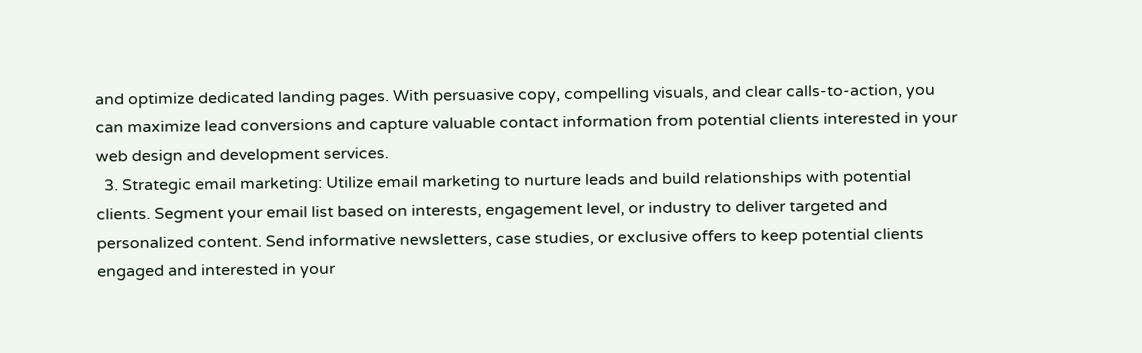and optimize dedicated landing pages. With persuasive copy, compelling visuals, and clear calls-to-action, you can maximize lead conversions and capture valuable contact information from potential clients interested in your web design and development services.
  3. Strategic email marketing: Utilize email marketing to nurture leads and build relationships with potential clients. Segment your email list based on interests, engagement level, or industry to deliver targeted and personalized content. Send informative newsletters, case studies, or exclusive offers to keep potential clients engaged and interested in your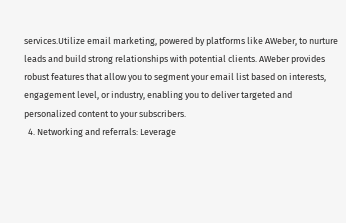services.Utilize email marketing, powered by platforms like AWeber, to nurture leads and build strong relationships with potential clients. AWeber provides robust features that allow you to segment your email list based on interests, engagement level, or industry, enabling you to deliver targeted and personalized content to your subscribers.
  4. Networking and referrals: Leverage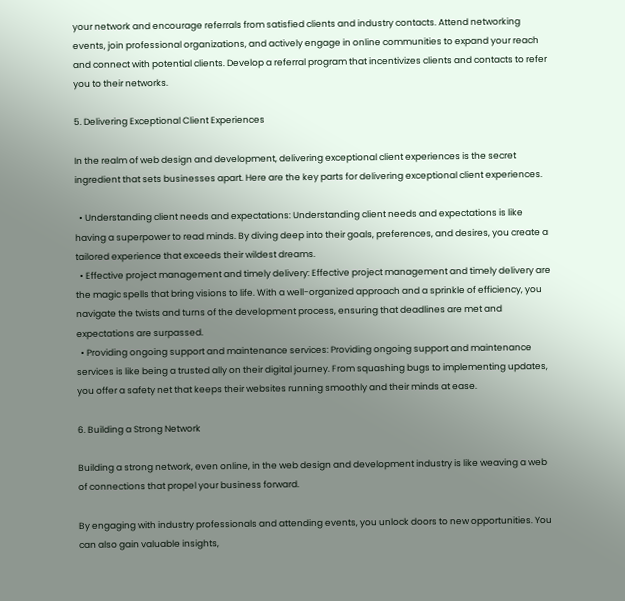your network and encourage referrals from satisfied clients and industry contacts. Attend networking events, join professional organizations, and actively engage in online communities to expand your reach and connect with potential clients. Develop a referral program that incentivizes clients and contacts to refer you to their networks.

5. Delivering Exceptional Client Experiences

In the realm of web design and development, delivering exceptional client experiences is the secret ingredient that sets businesses apart. Here are the key parts for delivering exceptional client experiences.

  • Understanding client needs and expectations: Understanding client needs and expectations is like having a superpower to read minds. By diving deep into their goals, preferences, and desires, you create a tailored experience that exceeds their wildest dreams.
  • Effective project management and timely delivery: Effective project management and timely delivery are the magic spells that bring visions to life. With a well-organized approach and a sprinkle of efficiency, you navigate the twists and turns of the development process, ensuring that deadlines are met and expectations are surpassed.
  • Providing ongoing support and maintenance services: Providing ongoing support and maintenance services is like being a trusted ally on their digital journey. From squashing bugs to implementing updates, you offer a safety net that keeps their websites running smoothly and their minds at ease.

6. Building a Strong Network

Building a strong network, even online, in the web design and development industry is like weaving a web of connections that propel your business forward.

By engaging with industry professionals and attending events, you unlock doors to new opportunities. You can also gain valuable insights,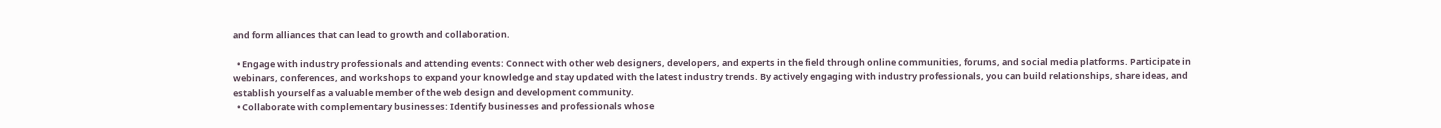and form alliances that can lead to growth and collaboration.

  • Engage with industry professionals and attending events: Connect with other web designers, developers, and experts in the field through online communities, forums, and social media platforms. Participate in webinars, conferences, and workshops to expand your knowledge and stay updated with the latest industry trends. By actively engaging with industry professionals, you can build relationships, share ideas, and establish yourself as a valuable member of the web design and development community.
  • Collaborate with complementary businesses: Identify businesses and professionals whose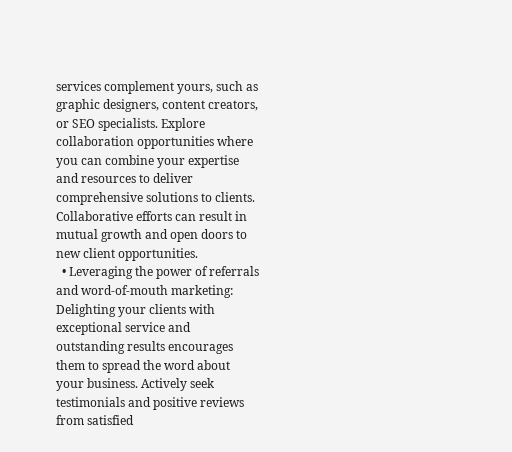services complement yours, such as graphic designers, content creators, or SEO specialists. Explore collaboration opportunities where you can combine your expertise and resources to deliver comprehensive solutions to clients. Collaborative efforts can result in mutual growth and open doors to new client opportunities.
  • Leveraging the power of referrals and word-of-mouth marketing: Delighting your clients with exceptional service and outstanding results encourages them to spread the word about your business. Actively seek testimonials and positive reviews from satisfied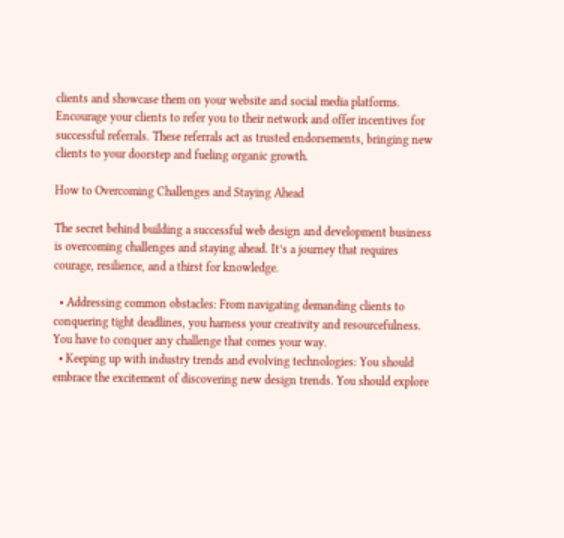clients and showcase them on your website and social media platforms. Encourage your clients to refer you to their network and offer incentives for successful referrals. These referrals act as trusted endorsements, bringing new clients to your doorstep and fueling organic growth.

How to Overcoming Challenges and Staying Ahead

The secret behind building a successful web design and development business is overcoming challenges and staying ahead. It’s a journey that requires courage, resilience, and a thirst for knowledge.

  • Addressing common obstacles: From navigating demanding clients to conquering tight deadlines, you harness your creativity and resourcefulness. You have to conquer any challenge that comes your way.
  • Keeping up with industry trends and evolving technologies: You should embrace the excitement of discovering new design trends. You should explore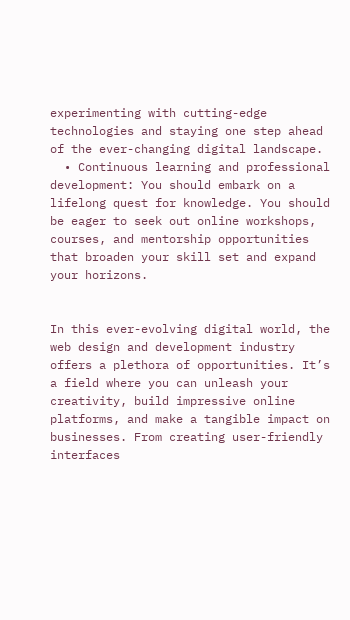experimenting with cutting-edge technologies and staying one step ahead of the ever-changing digital landscape.
  • Continuous learning and professional development: You should embark on a lifelong quest for knowledge. You should be eager to seek out online workshops, courses, and mentorship opportunities that broaden your skill set and expand your horizons.


In this ever-evolving digital world, the web design and development industry offers a plethora of opportunities. It’s a field where you can unleash your creativity, build impressive online platforms, and make a tangible impact on businesses. From creating user-friendly interfaces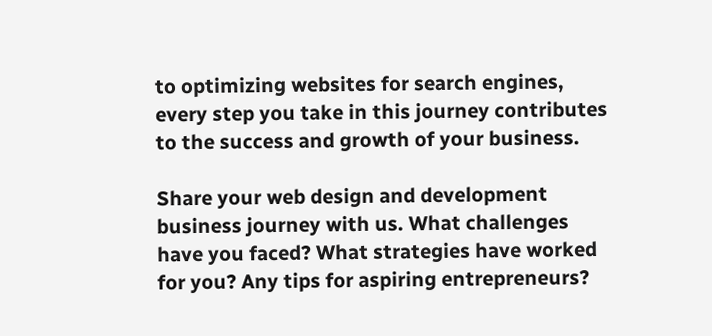to optimizing websites for search engines, every step you take in this journey contributes to the success and growth of your business.

Share your web design and development business journey with us. What challenges have you faced? What strategies have worked for you? Any tips for aspiring entrepreneurs?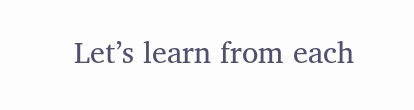Let’s learn from each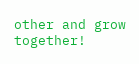other and grow together!